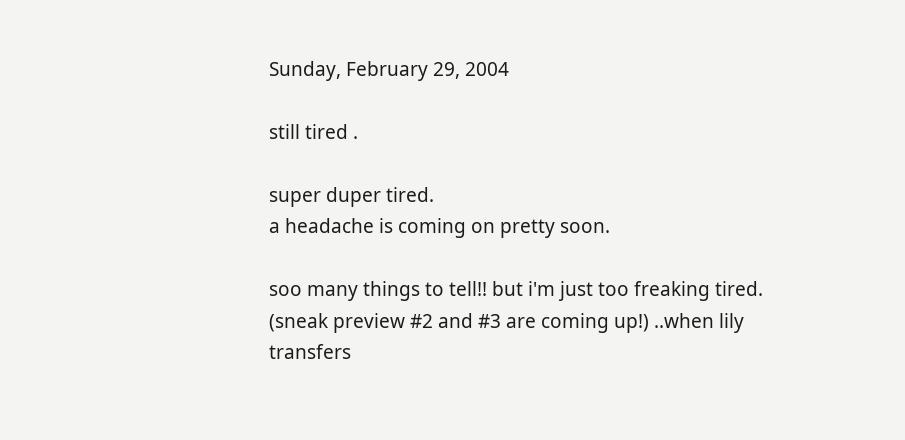Sunday, February 29, 2004

still tired .

super duper tired.
a headache is coming on pretty soon.

soo many things to tell!! but i'm just too freaking tired.
(sneak preview #2 and #3 are coming up!) ..when lily transfers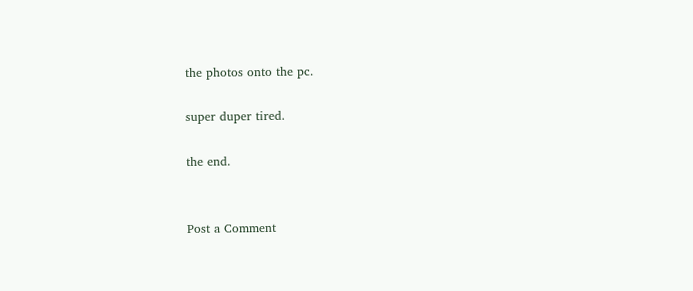the photos onto the pc.

super duper tired.

the end.


Post a Comment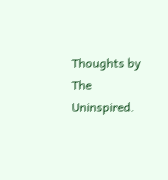Thoughts by The Uninspired.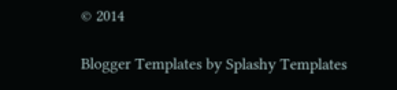© 2014

Blogger Templates by Splashy Templates